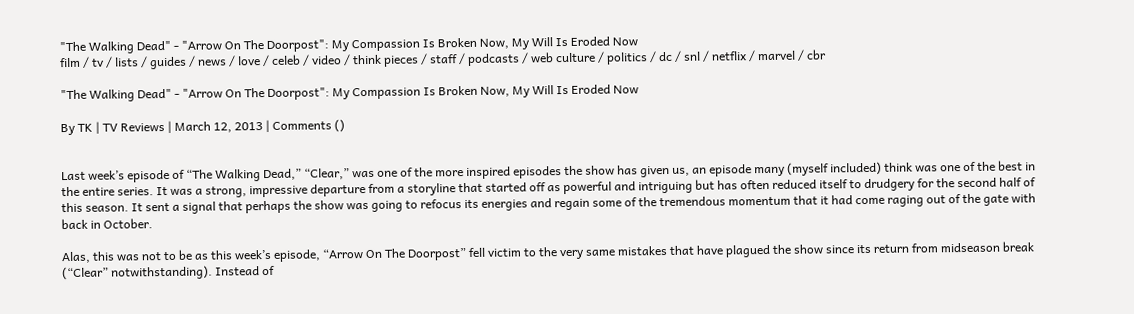"The Walking Dead" - "Arrow On The Doorpost": My Compassion Is Broken Now, My Will Is Eroded Now
film / tv / lists / guides / news / love / celeb / video / think pieces / staff / podcasts / web culture / politics / dc / snl / netflix / marvel / cbr

"The Walking Dead" - "Arrow On The Doorpost": My Compassion Is Broken Now, My Will Is Eroded Now

By TK | TV Reviews | March 12, 2013 | Comments ()


Last week’s episode of “The Walking Dead,” “Clear,” was one of the more inspired episodes the show has given us, an episode many (myself included) think was one of the best in the entire series. It was a strong, impressive departure from a storyline that started off as powerful and intriguing but has often reduced itself to drudgery for the second half of this season. It sent a signal that perhaps the show was going to refocus its energies and regain some of the tremendous momentum that it had come raging out of the gate with back in October.

Alas, this was not to be as this week’s episode, “Arrow On The Doorpost” fell victim to the very same mistakes that have plagued the show since its return from midseason break (“Clear” notwithstanding). Instead of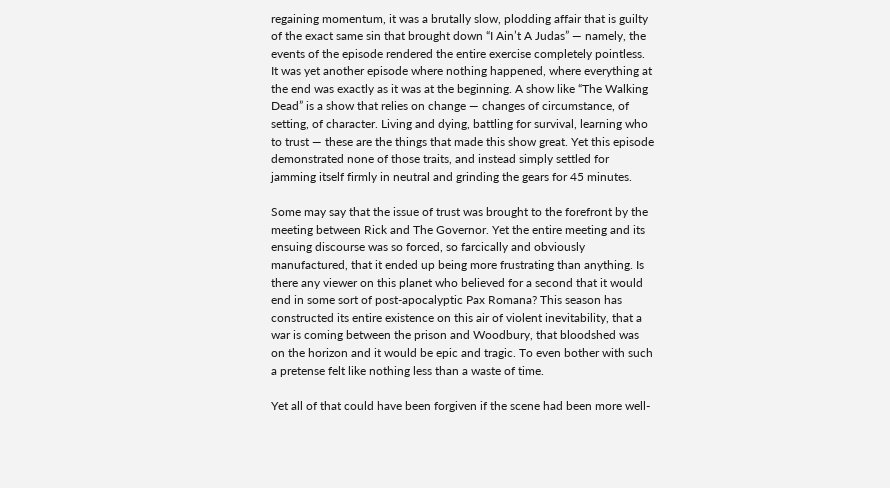regaining momentum, it was a brutally slow, plodding affair that is guilty of the exact same sin that brought down “I Ain’t A Judas” — namely, the events of the episode rendered the entire exercise completely pointless. It was yet another episode where nothing happened, where everything at the end was exactly as it was at the beginning. A show like “The Walking Dead” is a show that relies on change — changes of circumstance, of setting, of character. Living and dying, battling for survival, learning who to trust — these are the things that made this show great. Yet this episode demonstrated none of those traits, and instead simply settled for jamming itself firmly in neutral and grinding the gears for 45 minutes.

Some may say that the issue of trust was brought to the forefront by the meeting between Rick and The Governor. Yet the entire meeting and its ensuing discourse was so forced, so farcically and obviously manufactured, that it ended up being more frustrating than anything. Is there any viewer on this planet who believed for a second that it would end in some sort of post-apocalyptic Pax Romana? This season has constructed its entire existence on this air of violent inevitability, that a war is coming between the prison and Woodbury, that bloodshed was on the horizon and it would be epic and tragic. To even bother with such a pretense felt like nothing less than a waste of time.

Yet all of that could have been forgiven if the scene had been more well-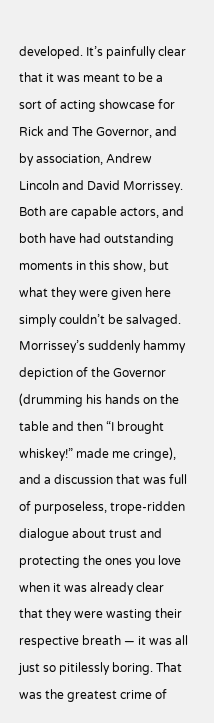developed. It’s painfully clear that it was meant to be a sort of acting showcase for Rick and The Governor, and by association, Andrew Lincoln and David Morrissey. Both are capable actors, and both have had outstanding moments in this show, but what they were given here simply couldn’t be salvaged. Morrissey’s suddenly hammy depiction of the Governor (drumming his hands on the table and then “I brought whiskey!” made me cringe), and a discussion that was full of purposeless, trope-ridden dialogue about trust and protecting the ones you love when it was already clear that they were wasting their respective breath — it was all just so pitilessly boring. That was the greatest crime of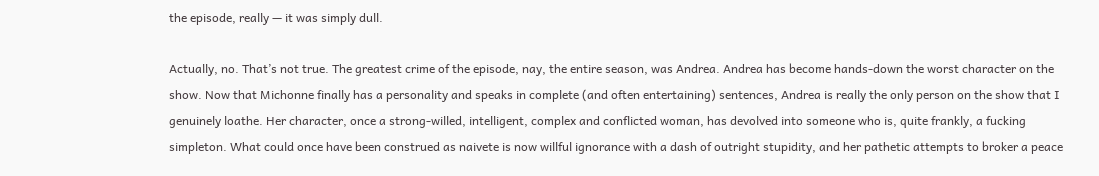the episode, really — it was simply dull.

Actually, no. That’s not true. The greatest crime of the episode, nay, the entire season, was Andrea. Andrea has become hands-down the worst character on the show. Now that Michonne finally has a personality and speaks in complete (and often entertaining) sentences, Andrea is really the only person on the show that I genuinely loathe. Her character, once a strong-willed, intelligent, complex and conflicted woman, has devolved into someone who is, quite frankly, a fucking simpleton. What could once have been construed as naivete is now willful ignorance with a dash of outright stupidity, and her pathetic attempts to broker a peace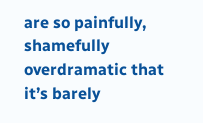are so painfully, shamefully overdramatic that it’s barely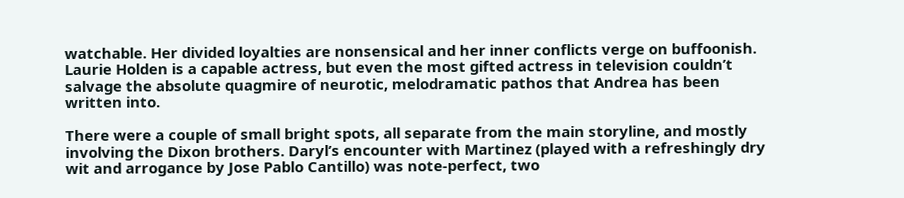watchable. Her divided loyalties are nonsensical and her inner conflicts verge on buffoonish. Laurie Holden is a capable actress, but even the most gifted actress in television couldn’t salvage the absolute quagmire of neurotic, melodramatic pathos that Andrea has been written into.

There were a couple of small bright spots, all separate from the main storyline, and mostly involving the Dixon brothers. Daryl’s encounter with Martinez (played with a refreshingly dry wit and arrogance by Jose Pablo Cantillo) was note-perfect, two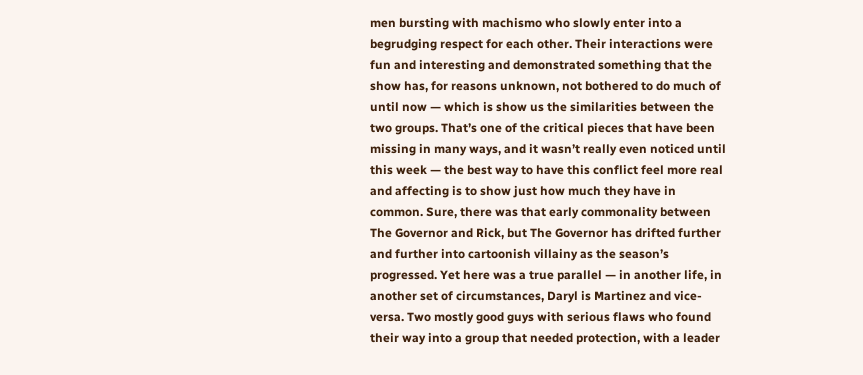men bursting with machismo who slowly enter into a begrudging respect for each other. Their interactions were fun and interesting and demonstrated something that the show has, for reasons unknown, not bothered to do much of until now — which is show us the similarities between the two groups. That’s one of the critical pieces that have been missing in many ways, and it wasn’t really even noticed until this week — the best way to have this conflict feel more real and affecting is to show just how much they have in common. Sure, there was that early commonality between The Governor and Rick, but The Governor has drifted further and further into cartoonish villainy as the season’s progressed. Yet here was a true parallel — in another life, in another set of circumstances, Daryl is Martinez and vice-versa. Two mostly good guys with serious flaws who found their way into a group that needed protection, with a leader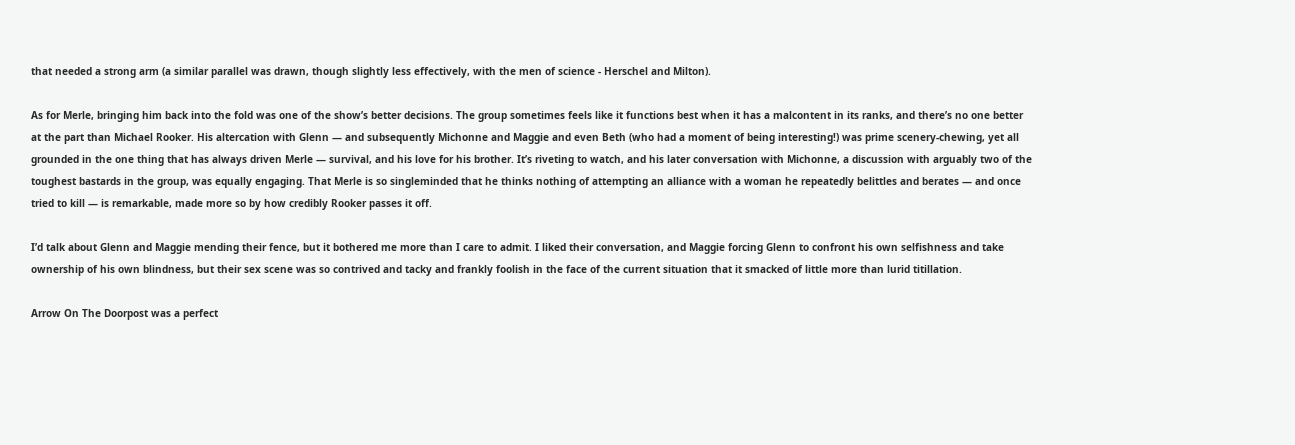that needed a strong arm (a similar parallel was drawn, though slightly less effectively, with the men of science - Herschel and Milton).

As for Merle, bringing him back into the fold was one of the show’s better decisions. The group sometimes feels like it functions best when it has a malcontent in its ranks, and there’s no one better at the part than Michael Rooker. His altercation with Glenn — and subsequently Michonne and Maggie and even Beth (who had a moment of being interesting!) was prime scenery-chewing, yet all grounded in the one thing that has always driven Merle — survival, and his love for his brother. It’s riveting to watch, and his later conversation with Michonne, a discussion with arguably two of the toughest bastards in the group, was equally engaging. That Merle is so singleminded that he thinks nothing of attempting an alliance with a woman he repeatedly belittles and berates — and once tried to kill — is remarkable, made more so by how credibly Rooker passes it off.

I’d talk about Glenn and Maggie mending their fence, but it bothered me more than I care to admit. I liked their conversation, and Maggie forcing Glenn to confront his own selfishness and take ownership of his own blindness, but their sex scene was so contrived and tacky and frankly foolish in the face of the current situation that it smacked of little more than lurid titillation.

Arrow On The Doorpost was a perfect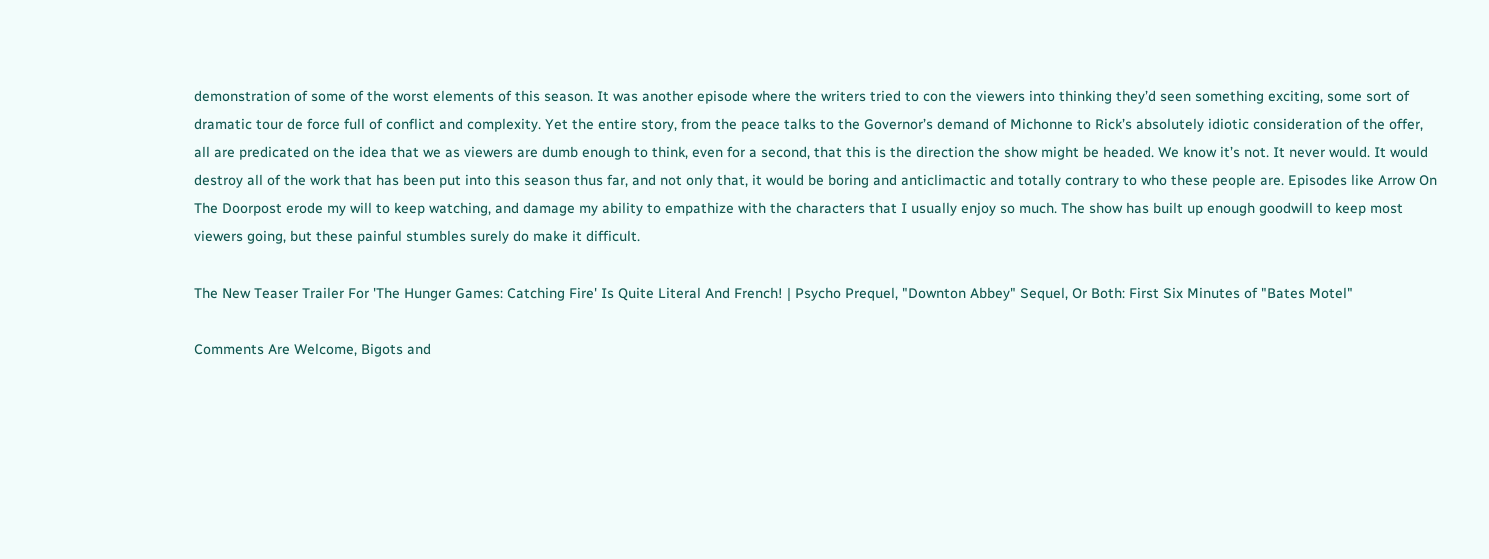demonstration of some of the worst elements of this season. It was another episode where the writers tried to con the viewers into thinking they’d seen something exciting, some sort of dramatic tour de force full of conflict and complexity. Yet the entire story, from the peace talks to the Governor’s demand of Michonne to Rick’s absolutely idiotic consideration of the offer, all are predicated on the idea that we as viewers are dumb enough to think, even for a second, that this is the direction the show might be headed. We know it’s not. It never would. It would destroy all of the work that has been put into this season thus far, and not only that, it would be boring and anticlimactic and totally contrary to who these people are. Episodes like Arrow On The Doorpost erode my will to keep watching, and damage my ability to empathize with the characters that I usually enjoy so much. The show has built up enough goodwill to keep most viewers going, but these painful stumbles surely do make it difficult.

The New Teaser Trailer For 'The Hunger Games: Catching Fire' Is Quite Literal And French! | Psycho Prequel, "Downton Abbey" Sequel, Or Both: First Six Minutes of "Bates Motel"

Comments Are Welcome, Bigots and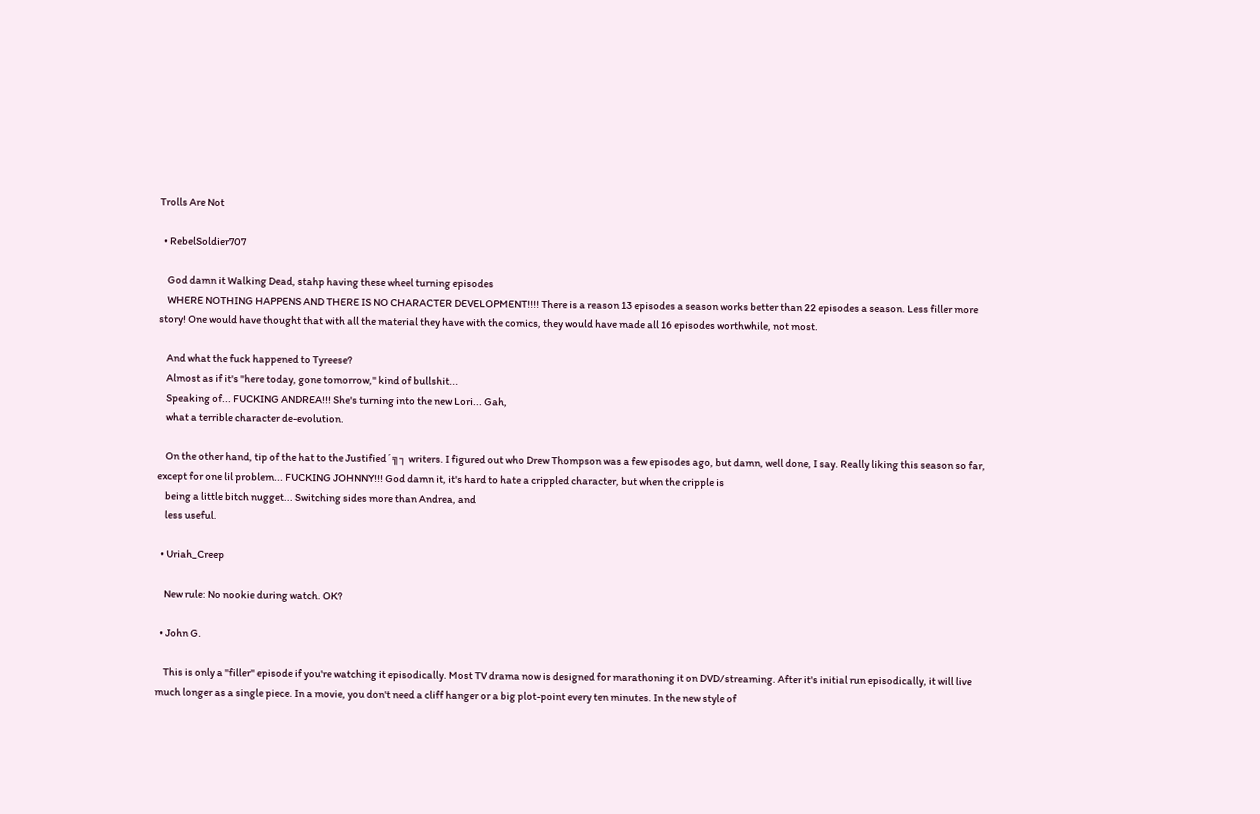Trolls Are Not

  • RebelSoldier707

    God damn it Walking Dead, stahp having these wheel turning episodes
    WHERE NOTHING HAPPENS AND THERE IS NO CHARACTER DEVELOPMENT!!!! There is a reason 13 episodes a season works better than 22 episodes a season. Less filler more story! One would have thought that with all the material they have with the comics, they would have made all 16 episodes worthwhile, not most.

    And what the fuck happened to Tyreese?
    Almost as if it's "here today, gone tomorrow," kind of bullshit...
    Speaking of... FUCKING ANDREA!!! She's turning into the new Lori... Gah,
    what a terrible character de-evolution.

    On the other hand, tip of the hat to the Justified´╗┐ writers. I figured out who Drew Thompson was a few episodes ago, but damn, well done, I say. Really liking this season so far, except for one lil problem... FUCKING JOHNNY!!! God damn it, it's hard to hate a crippled character, but when the cripple is
    being a little bitch nugget... Switching sides more than Andrea, and
    less useful.

  • Uriah_Creep

    New rule: No nookie during watch. OK?

  • John G.

    This is only a "filler" episode if you're watching it episodically. Most TV drama now is designed for marathoning it on DVD/streaming. After it's initial run episodically, it will live much longer as a single piece. In a movie, you don't need a cliff hanger or a big plot-point every ten minutes. In the new style of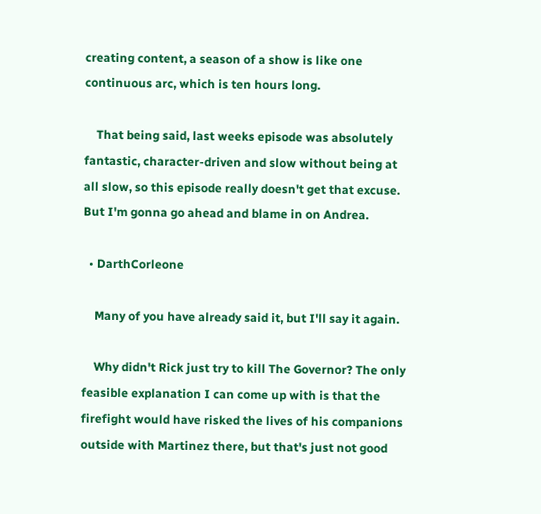creating content, a season of a show is like one continuous arc, which is ten hours long.

    That being said, last weeks episode was absolutely fantastic, character-driven and slow without being at all slow, so this episode really doesn't get that excuse. But I'm gonna go ahead and blame in on Andrea.

  • DarthCorleone

    Many of you have already said it, but I'll say it again.

    Why didn't Rick just try to kill The Governor? The only feasible explanation I can come up with is that the firefight would have risked the lives of his companions outside with Martinez there, but that's just not good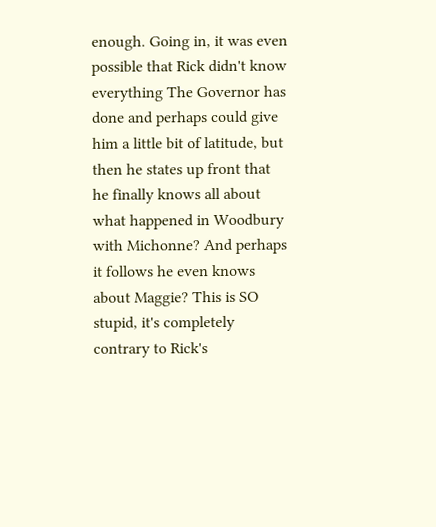enough. Going in, it was even possible that Rick didn't know everything The Governor has done and perhaps could give him a little bit of latitude, but then he states up front that he finally knows all about what happened in Woodbury with Michonne? And perhaps it follows he even knows about Maggie? This is SO stupid, it's completely contrary to Rick's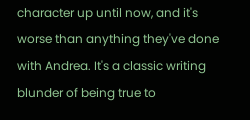character up until now, and it's worse than anything they've done with Andrea. It's a classic writing blunder of being true to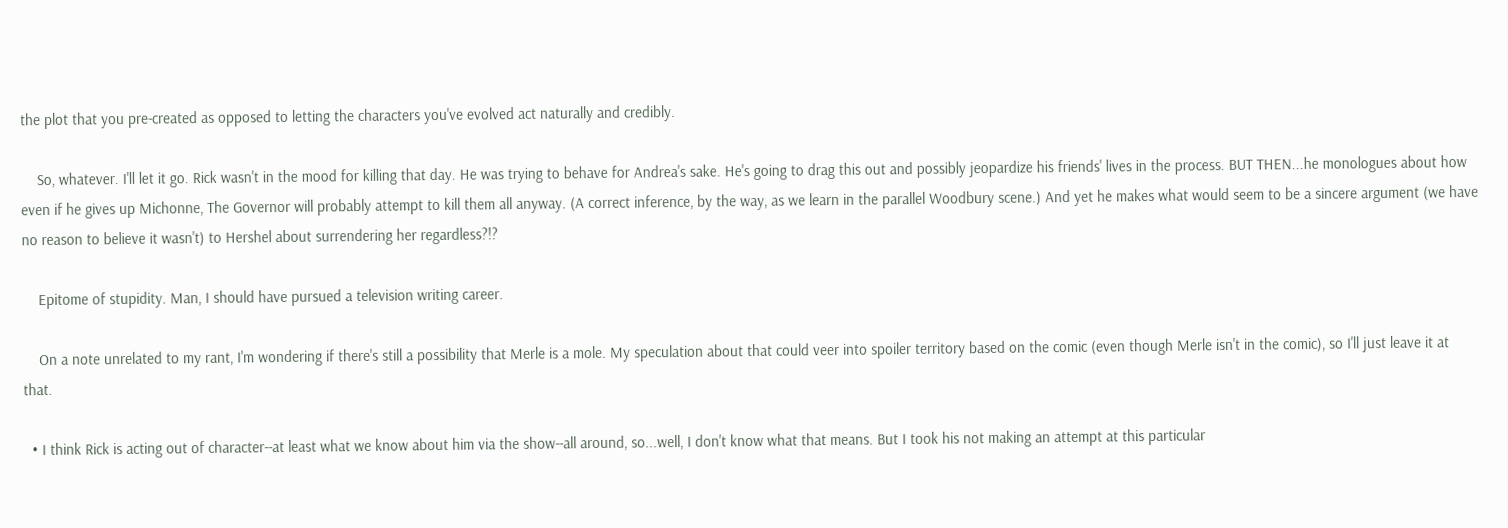the plot that you pre-created as opposed to letting the characters you've evolved act naturally and credibly.

    So, whatever. I'll let it go. Rick wasn't in the mood for killing that day. He was trying to behave for Andrea's sake. He's going to drag this out and possibly jeopardize his friends' lives in the process. BUT THEN...he monologues about how even if he gives up Michonne, The Governor will probably attempt to kill them all anyway. (A correct inference, by the way, as we learn in the parallel Woodbury scene.) And yet he makes what would seem to be a sincere argument (we have no reason to believe it wasn't) to Hershel about surrendering her regardless?!?

    Epitome of stupidity. Man, I should have pursued a television writing career.

    On a note unrelated to my rant, I'm wondering if there's still a possibility that Merle is a mole. My speculation about that could veer into spoiler territory based on the comic (even though Merle isn't in the comic), so I'll just leave it at that.

  • I think Rick is acting out of character--at least what we know about him via the show--all around, so...well, I don't know what that means. But I took his not making an attempt at this particular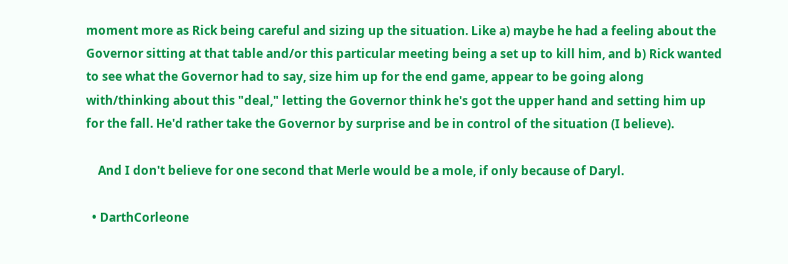moment more as Rick being careful and sizing up the situation. Like a) maybe he had a feeling about the Governor sitting at that table and/or this particular meeting being a set up to kill him, and b) Rick wanted to see what the Governor had to say, size him up for the end game, appear to be going along with/thinking about this "deal," letting the Governor think he's got the upper hand and setting him up for the fall. He'd rather take the Governor by surprise and be in control of the situation (I believe).

    And I don't believe for one second that Merle would be a mole, if only because of Daryl.

  • DarthCorleone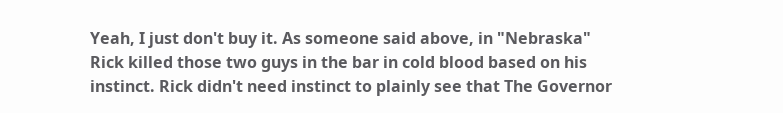Yeah, I just don't buy it. As someone said above, in "Nebraska" Rick killed those two guys in the bar in cold blood based on his instinct. Rick didn't need instinct to plainly see that The Governor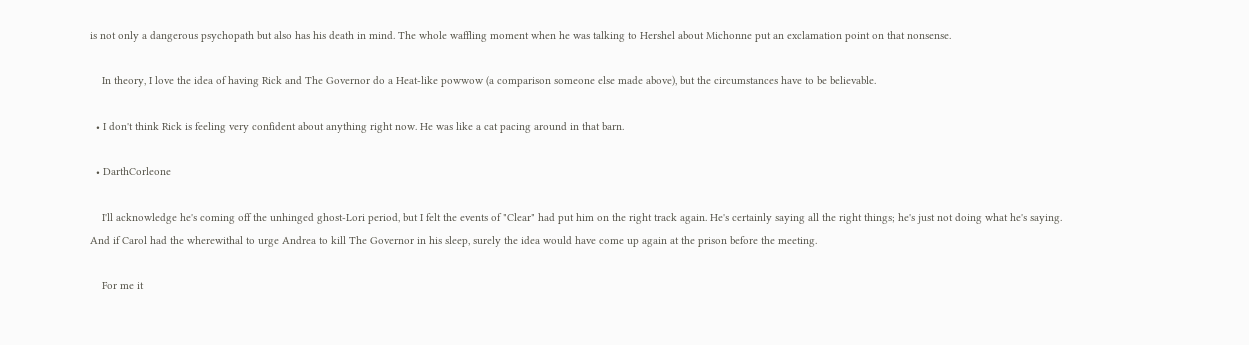is not only a dangerous psychopath but also has his death in mind. The whole waffling moment when he was talking to Hershel about Michonne put an exclamation point on that nonsense.

    In theory, I love the idea of having Rick and The Governor do a Heat-like powwow (a comparison someone else made above), but the circumstances have to be believable.

  • I don't think Rick is feeling very confident about anything right now. He was like a cat pacing around in that barn.

  • DarthCorleone

    I'll acknowledge he's coming off the unhinged ghost-Lori period, but I felt the events of "Clear" had put him on the right track again. He's certainly saying all the right things; he's just not doing what he's saying. And if Carol had the wherewithal to urge Andrea to kill The Governor in his sleep, surely the idea would have come up again at the prison before the meeting.

    For me it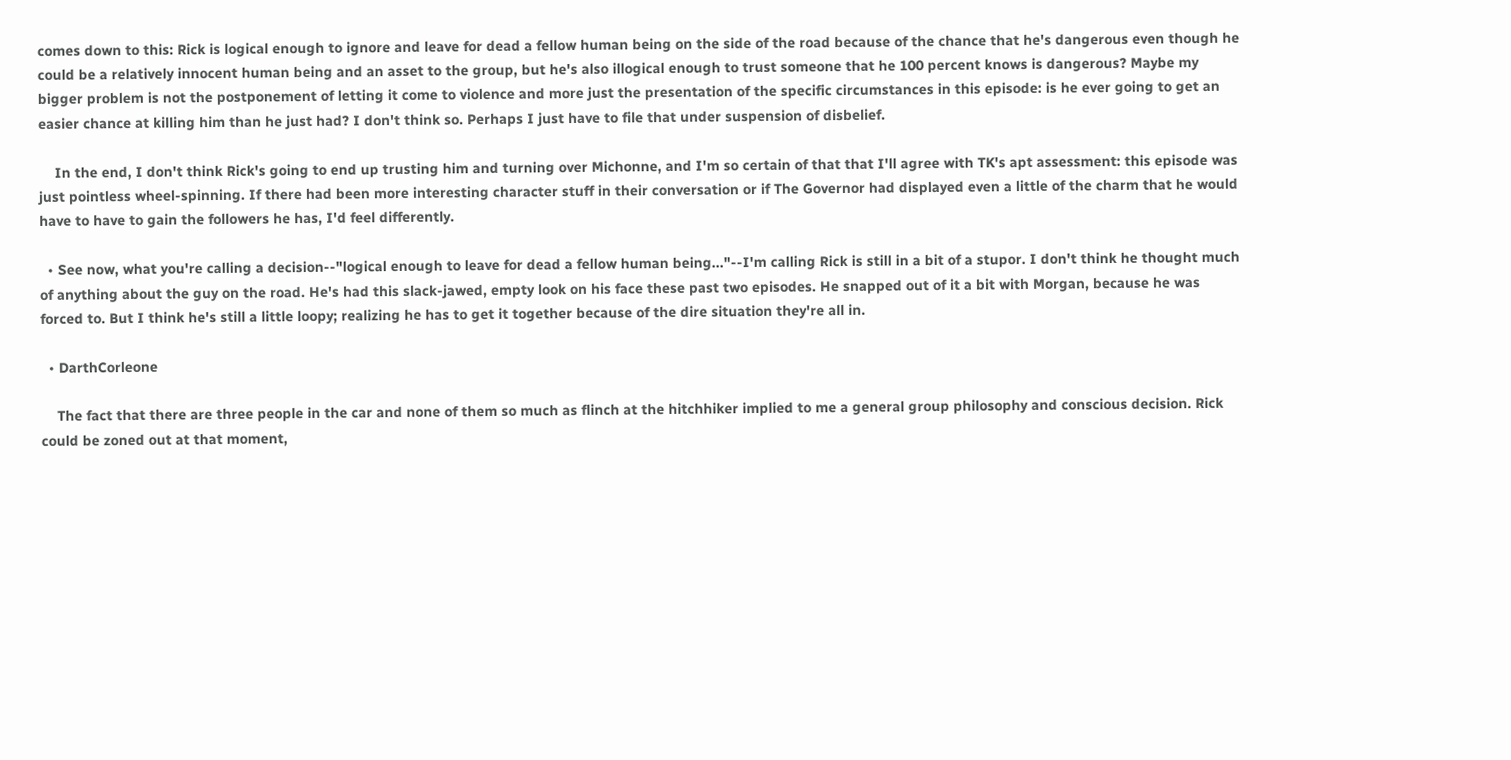comes down to this: Rick is logical enough to ignore and leave for dead a fellow human being on the side of the road because of the chance that he's dangerous even though he could be a relatively innocent human being and an asset to the group, but he's also illogical enough to trust someone that he 100 percent knows is dangerous? Maybe my bigger problem is not the postponement of letting it come to violence and more just the presentation of the specific circumstances in this episode: is he ever going to get an easier chance at killing him than he just had? I don't think so. Perhaps I just have to file that under suspension of disbelief.

    In the end, I don't think Rick's going to end up trusting him and turning over Michonne, and I'm so certain of that that I'll agree with TK's apt assessment: this episode was just pointless wheel-spinning. If there had been more interesting character stuff in their conversation or if The Governor had displayed even a little of the charm that he would have to have to gain the followers he has, I'd feel differently.

  • See now, what you're calling a decision--"logical enough to leave for dead a fellow human being..."--I'm calling Rick is still in a bit of a stupor. I don't think he thought much of anything about the guy on the road. He's had this slack-jawed, empty look on his face these past two episodes. He snapped out of it a bit with Morgan, because he was forced to. But I think he's still a little loopy; realizing he has to get it together because of the dire situation they're all in.

  • DarthCorleone

    The fact that there are three people in the car and none of them so much as flinch at the hitchhiker implied to me a general group philosophy and conscious decision. Rick could be zoned out at that moment,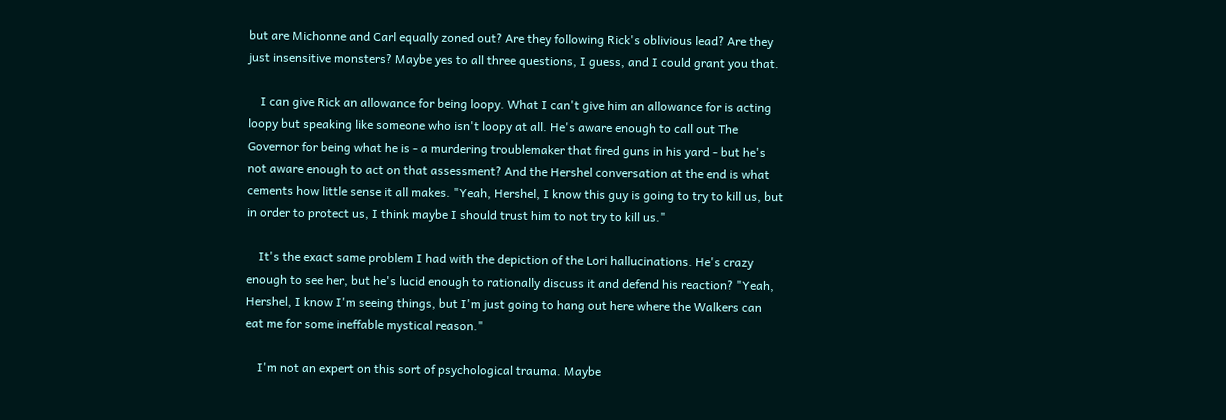but are Michonne and Carl equally zoned out? Are they following Rick's oblivious lead? Are they just insensitive monsters? Maybe yes to all three questions, I guess, and I could grant you that.

    I can give Rick an allowance for being loopy. What I can't give him an allowance for is acting loopy but speaking like someone who isn't loopy at all. He's aware enough to call out The Governor for being what he is - a murdering troublemaker that fired guns in his yard - but he's not aware enough to act on that assessment? And the Hershel conversation at the end is what cements how little sense it all makes. "Yeah, Hershel, I know this guy is going to try to kill us, but in order to protect us, I think maybe I should trust him to not try to kill us."

    It's the exact same problem I had with the depiction of the Lori hallucinations. He's crazy enough to see her, but he's lucid enough to rationally discuss it and defend his reaction? "Yeah, Hershel, I know I'm seeing things, but I'm just going to hang out here where the Walkers can eat me for some ineffable mystical reason."

    I'm not an expert on this sort of psychological trauma. Maybe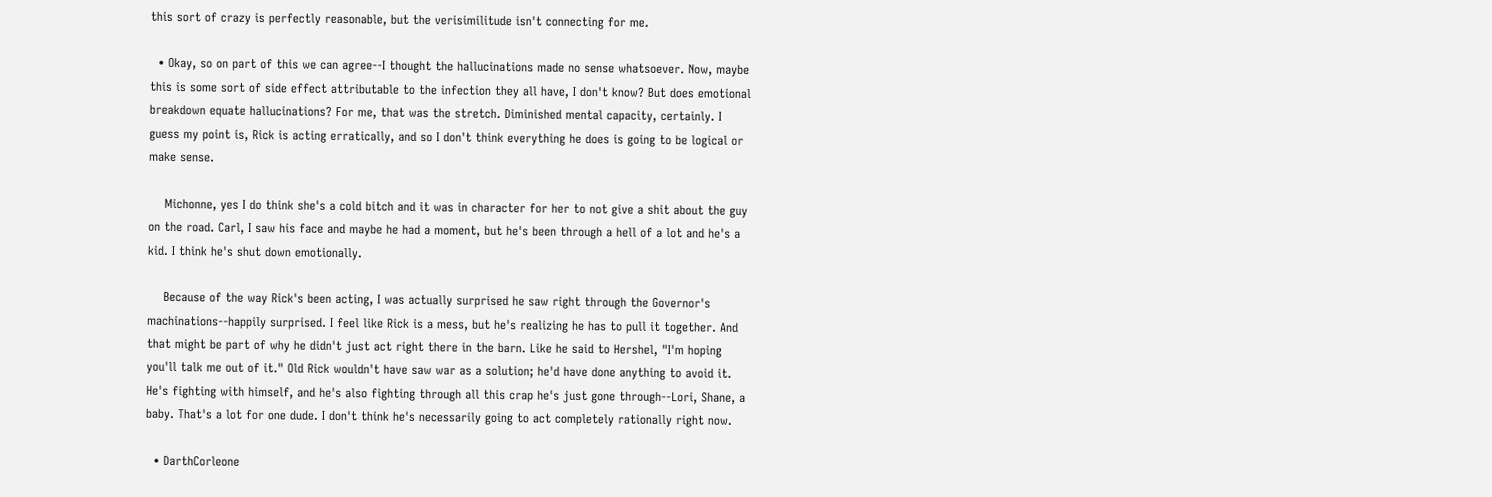this sort of crazy is perfectly reasonable, but the verisimilitude isn't connecting for me.

  • Okay, so on part of this we can agree--I thought the hallucinations made no sense whatsoever. Now, maybe this is some sort of side effect attributable to the infection they all have, I don't know? But does emotional breakdown equate hallucinations? For me, that was the stretch. Diminished mental capacity, certainly. I guess my point is, Rick is acting erratically, and so I don't think everything he does is going to be logical or make sense.

    Michonne, yes I do think she's a cold bitch and it was in character for her to not give a shit about the guy on the road. Carl, I saw his face and maybe he had a moment, but he's been through a hell of a lot and he's a kid. I think he's shut down emotionally.

    Because of the way Rick's been acting, I was actually surprised he saw right through the Governor's machinations--happily surprised. I feel like Rick is a mess, but he's realizing he has to pull it together. And that might be part of why he didn't just act right there in the barn. Like he said to Hershel, "I'm hoping you'll talk me out of it." Old Rick wouldn't have saw war as a solution; he'd have done anything to avoid it. He's fighting with himself, and he's also fighting through all this crap he's just gone through--Lori, Shane, a baby. That's a lot for one dude. I don't think he's necessarily going to act completely rationally right now.

  • DarthCorleone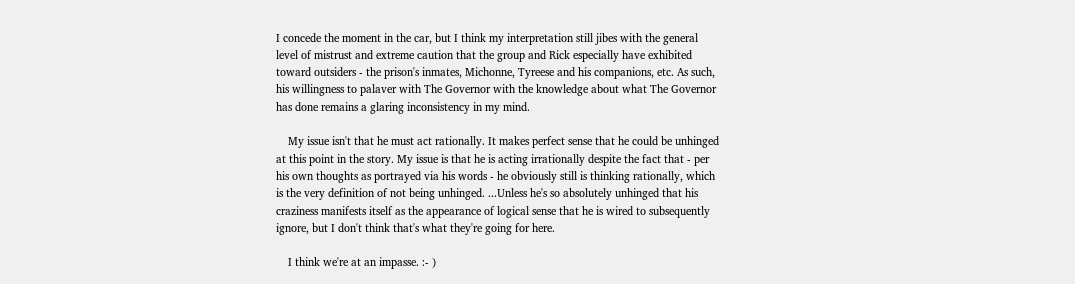I concede the moment in the car, but I think my interpretation still jibes with the general level of mistrust and extreme caution that the group and Rick especially have exhibited toward outsiders - the prison's inmates, Michonne, Tyreese and his companions, etc. As such, his willingness to palaver with The Governor with the knowledge about what The Governor has done remains a glaring inconsistency in my mind.

    My issue isn't that he must act rationally. It makes perfect sense that he could be unhinged at this point in the story. My issue is that he is acting irrationally despite the fact that - per his own thoughts as portrayed via his words - he obviously still is thinking rationally, which is the very definition of not being unhinged. ...Unless he's so absolutely unhinged that his craziness manifests itself as the appearance of logical sense that he is wired to subsequently ignore, but I don't think that's what they're going for here.

    I think we're at an impasse. :- )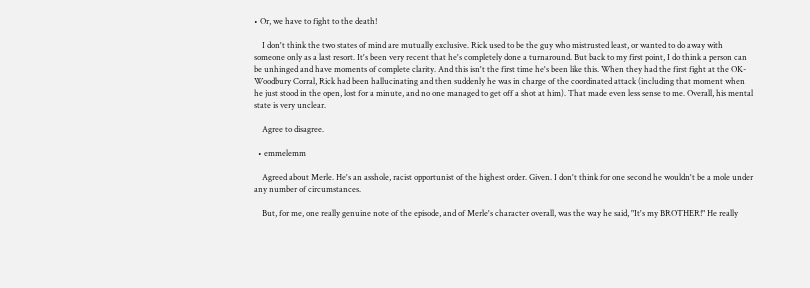• Or, we have to fight to the death!

    I don't think the two states of mind are mutually exclusive. Rick used to be the guy who mistrusted least, or wanted to do away with someone only as a last resort. It's been very recent that he's completely done a turnaround. But back to my first point, I do think a person can be unhinged and have moments of complete clarity. And this isn't the first time he's been like this. When they had the first fight at the OK-Woodbury Corral, Rick had been hallucinating and then suddenly he was in charge of the coordinated attack (including that moment when he just stood in the open, lost for a minute, and no one managed to get off a shot at him). That made even less sense to me. Overall, his mental state is very unclear.

    Agree to disagree.

  • emmelemm

    Agreed about Merle. He's an asshole, racist opportunist of the highest order. Given. I don't think for one second he wouldn't be a mole under any number of circumstances.

    But, for me, one really genuine note of the episode, and of Merle's character overall, was the way he said, "It's my BROTHER!" He really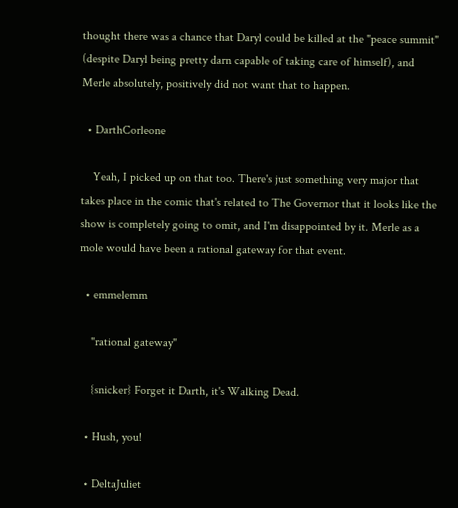thought there was a chance that Daryl could be killed at the "peace summit" (despite Daryl being pretty darn capable of taking care of himself), and Merle absolutely, positively did not want that to happen.

  • DarthCorleone

    Yeah, I picked up on that too. There's just something very major that takes place in the comic that's related to The Governor that it looks like the show is completely going to omit, and I'm disappointed by it. Merle as a mole would have been a rational gateway for that event.

  • emmelemm

    "rational gateway"

    {snicker} Forget it Darth, it's Walking Dead.

  • Hush, you!

  • DeltaJuliet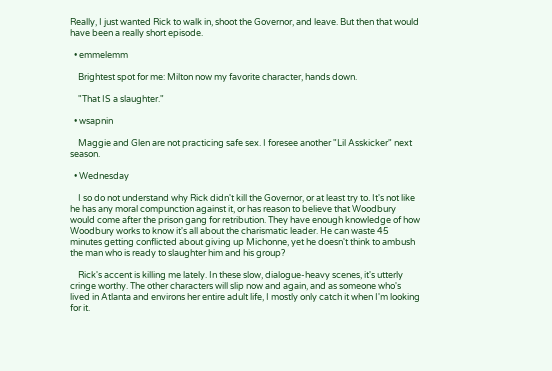Really, I just wanted Rick to walk in, shoot the Governor, and leave. But then that would have been a really short episode.

  • emmelemm

    Brightest spot for me: Milton now my favorite character, hands down.

    "That IS a slaughter."

  • wsapnin

    Maggie and Glen are not practicing safe sex. I foresee another "Lil Asskicker" next season.

  • Wednesday

    I so do not understand why Rick didn't kill the Governor, or at least try to. It's not like he has any moral compunction against it, or has reason to believe that Woodbury would come after the prison gang for retribution. They have enough knowledge of how Woodbury works to know it's all about the charismatic leader. He can waste 45 minutes getting conflicted about giving up Michonne, yet he doesn't think to ambush the man who is ready to slaughter him and his group?

    Rick's accent is killing me lately. In these slow, dialogue-heavy scenes, it's utterly cringe worthy. The other characters will slip now and again, and as someone who's lived in Atlanta and environs her entire adult life, I mostly only catch it when I'm looking for it.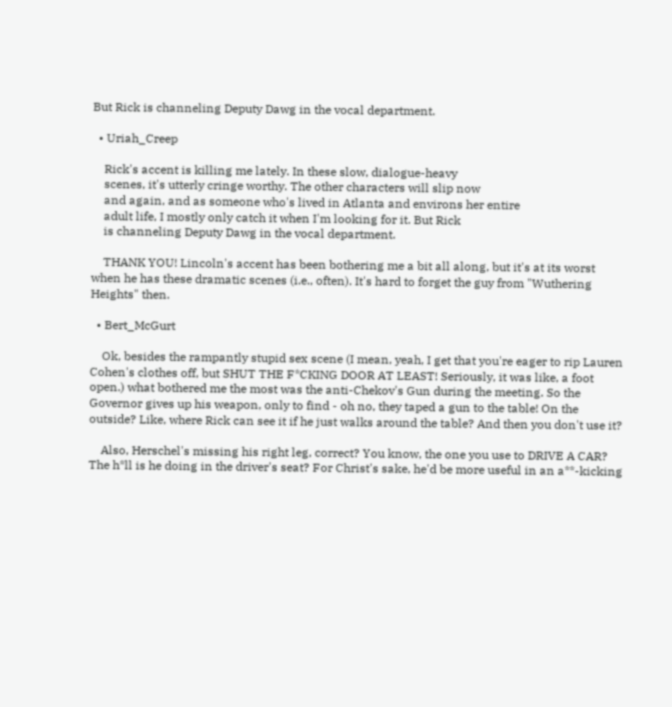But Rick is channeling Deputy Dawg in the vocal department.

  • Uriah_Creep

    Rick's accent is killing me lately. In these slow, dialogue-heavy
    scenes, it's utterly cringe worthy. The other characters will slip now
    and again, and as someone who's lived in Atlanta and environs her entire
    adult life, I mostly only catch it when I'm looking for it. But Rick
    is channeling Deputy Dawg in the vocal department.

    THANK YOU! Lincoln's accent has been bothering me a bit all along, but it's at its worst when he has these dramatic scenes (i.e., often). It's hard to forget the guy from "Wuthering Heights" then.

  • Bert_McGurt

    Ok, besides the rampantly stupid sex scene (I mean, yeah, I get that you're eager to rip Lauren Cohen's clothes off, but SHUT THE F*CKING DOOR AT LEAST! Seriously, it was like, a foot open.) what bothered me the most was the anti-Chekov's Gun during the meeting. So the Governor gives up his weapon, only to find - oh no, they taped a gun to the table! On the outside? Like, where Rick can see it if he just walks around the table? And then you don't use it?

    Also, Herschel's missing his right leg, correct? You know, the one you use to DRIVE A CAR? The h*ll is he doing in the driver's seat? For Christ's sake, he'd be more useful in an a**-kicking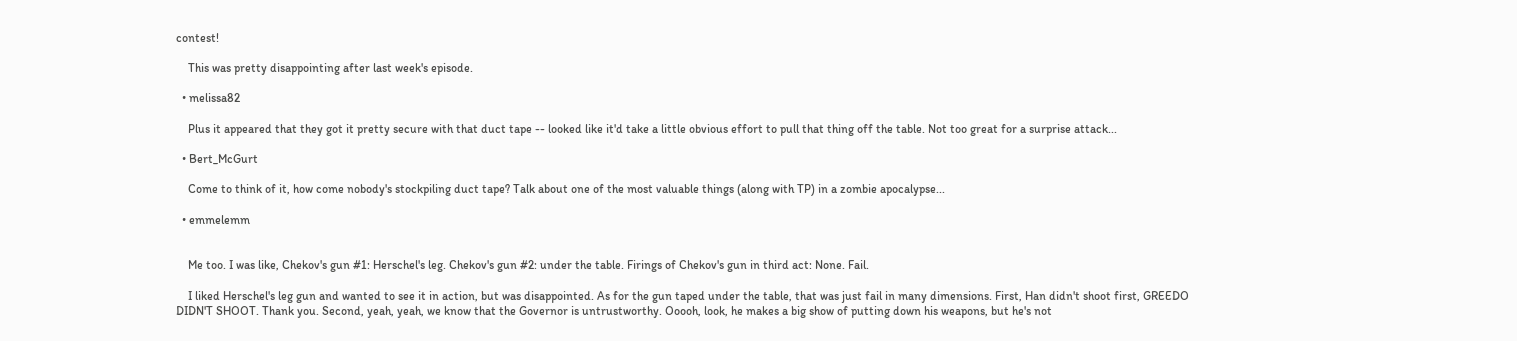contest!

    This was pretty disappointing after last week's episode.

  • melissa82

    Plus it appeared that they got it pretty secure with that duct tape -- looked like it'd take a little obvious effort to pull that thing off the table. Not too great for a surprise attack...

  • Bert_McGurt

    Come to think of it, how come nobody's stockpiling duct tape? Talk about one of the most valuable things (along with TP) in a zombie apocalypse...

  • emmelemm


    Me too. I was like, Chekov's gun #1: Herschel's leg. Chekov's gun #2: under the table. Firings of Chekov's gun in third act: None. Fail.

    I liked Herschel's leg gun and wanted to see it in action, but was disappointed. As for the gun taped under the table, that was just fail in many dimensions. First, Han didn't shoot first, GREEDO DIDN'T SHOOT. Thank you. Second, yeah, yeah, we know that the Governor is untrustworthy. Ooooh, look, he makes a big show of putting down his weapons, but he's not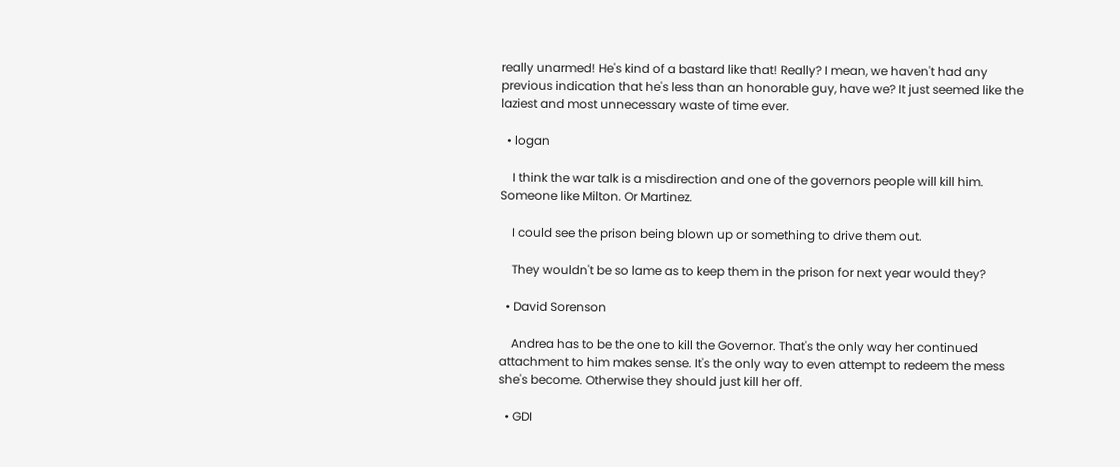really unarmed! He's kind of a bastard like that! Really? I mean, we haven't had any previous indication that he's less than an honorable guy, have we? It just seemed like the laziest and most unnecessary waste of time ever.

  • logan

    I think the war talk is a misdirection and one of the governors people will kill him. Someone like Milton. Or Martinez.

    I could see the prison being blown up or something to drive them out.

    They wouldn't be so lame as to keep them in the prison for next year would they?

  • David Sorenson

    Andrea has to be the one to kill the Governor. That's the only way her continued attachment to him makes sense. It's the only way to even attempt to redeem the mess she's become. Otherwise they should just kill her off.

  • GDI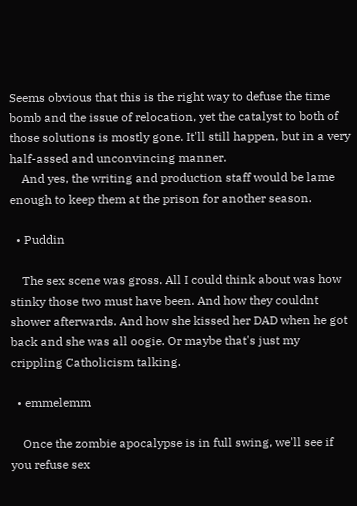Seems obvious that this is the right way to defuse the time bomb and the issue of relocation, yet the catalyst to both of those solutions is mostly gone. It'll still happen, but in a very half-assed and unconvincing manner.
    And yes, the writing and production staff would be lame enough to keep them at the prison for another season.

  • Puddin

    The sex scene was gross. All I could think about was how stinky those two must have been. And how they couldnt shower afterwards. And how she kissed her DAD when he got back and she was all oogie. Or maybe that's just my crippling Catholicism talking.

  • emmelemm

    Once the zombie apocalypse is in full swing, we'll see if you refuse sex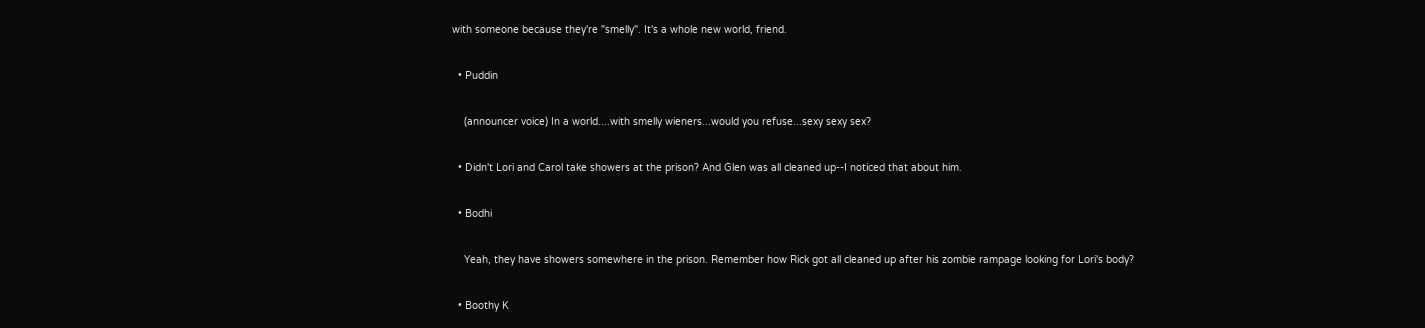with someone because they're "smelly". It's a whole new world, friend.

  • Puddin

    (announcer voice) In a world....with smelly wieners...would you refuse...sexy sexy sex?

  • Didn't Lori and Carol take showers at the prison? And Glen was all cleaned up--I noticed that about him.

  • Bodhi

    Yeah, they have showers somewhere in the prison. Remember how Rick got all cleaned up after his zombie rampage looking for Lori's body?

  • Boothy K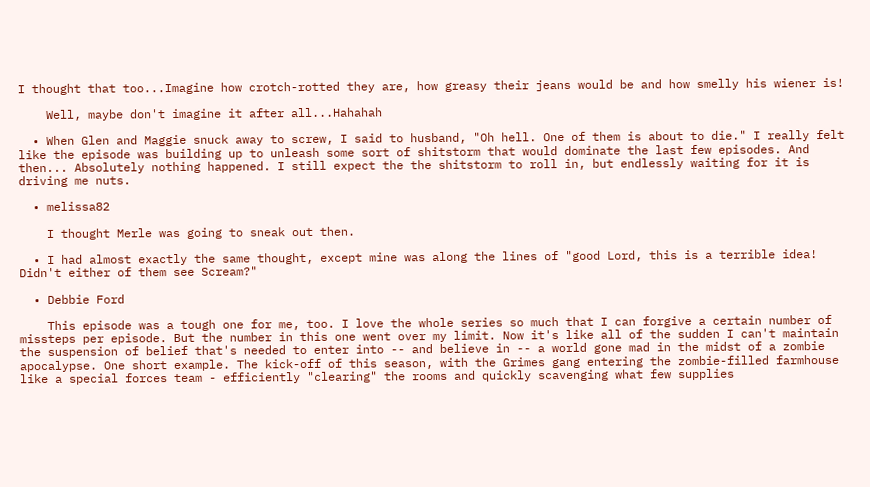I thought that too...Imagine how crotch-rotted they are, how greasy their jeans would be and how smelly his wiener is!

    Well, maybe don't imagine it after all...Hahahah

  • When Glen and Maggie snuck away to screw, I said to husband, "Oh hell. One of them is about to die." I really felt like the episode was building up to unleash some sort of shitstorm that would dominate the last few episodes. And then... Absolutely nothing happened. I still expect the the shitstorm to roll in, but endlessly waiting for it is driving me nuts.

  • melissa82

    I thought Merle was going to sneak out then.

  • I had almost exactly the same thought, except mine was along the lines of "good Lord, this is a terrible idea! Didn't either of them see Scream?"

  • Debbie Ford

    This episode was a tough one for me, too. I love the whole series so much that I can forgive a certain number of missteps per episode. But the number in this one went over my limit. Now it's like all of the sudden I can't maintain the suspension of belief that's needed to enter into -- and believe in -- a world gone mad in the midst of a zombie apocalypse. One short example. The kick-off of this season, with the Grimes gang entering the zombie-filled farmhouse like a special forces team - efficiently "clearing" the rooms and quickly scavenging what few supplies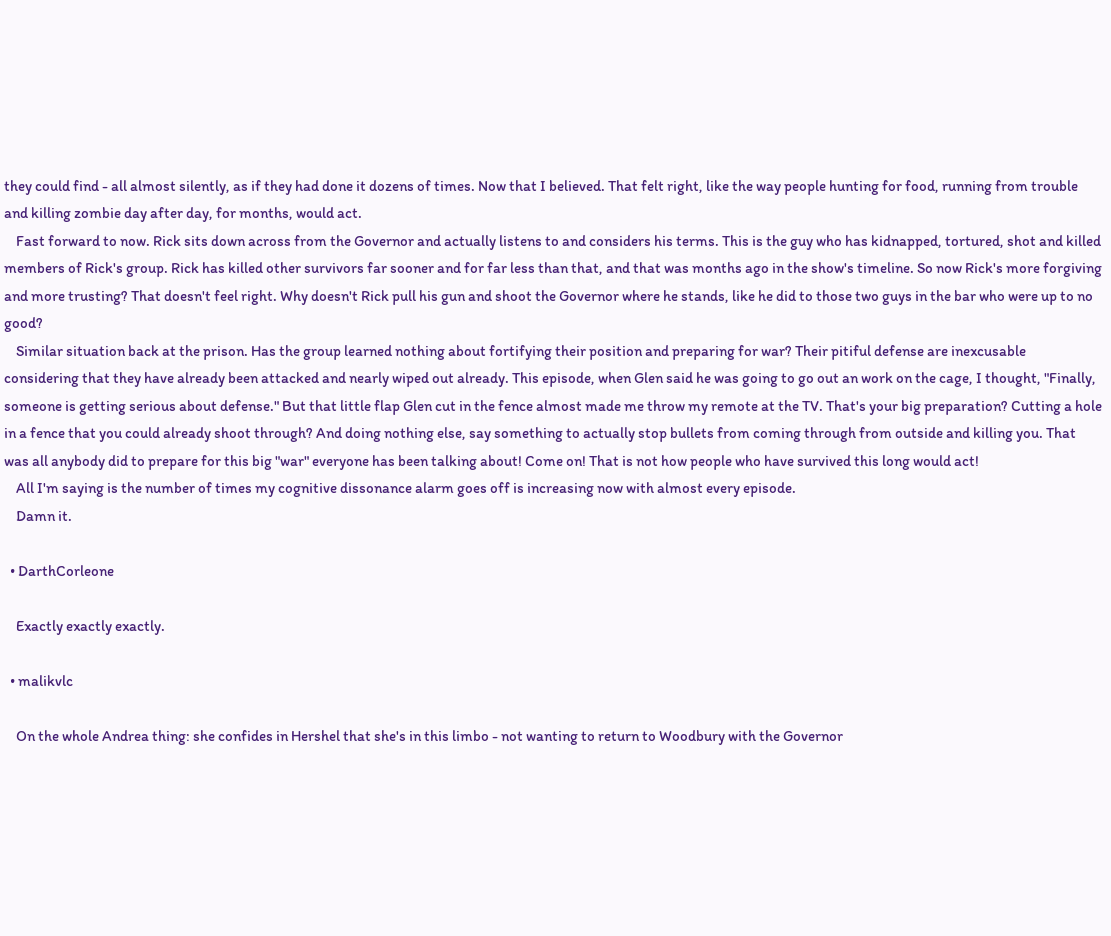they could find - all almost silently, as if they had done it dozens of times. Now that I believed. That felt right, like the way people hunting for food, running from trouble and killing zombie day after day, for months, would act.
    Fast forward to now. Rick sits down across from the Governor and actually listens to and considers his terms. This is the guy who has kidnapped, tortured, shot and killed members of Rick's group. Rick has killed other survivors far sooner and for far less than that, and that was months ago in the show's timeline. So now Rick's more forgiving and more trusting? That doesn't feel right. Why doesn't Rick pull his gun and shoot the Governor where he stands, like he did to those two guys in the bar who were up to no good?
    Similar situation back at the prison. Has the group learned nothing about fortifying their position and preparing for war? Their pitiful defense are inexcusable considering that they have already been attacked and nearly wiped out already. This episode, when Glen said he was going to go out an work on the cage, I thought, "Finally, someone is getting serious about defense." But that little flap Glen cut in the fence almost made me throw my remote at the TV. That's your big preparation? Cutting a hole in a fence that you could already shoot through? And doing nothing else, say something to actually stop bullets from coming through from outside and killing you. That was all anybody did to prepare for this big "war" everyone has been talking about! Come on! That is not how people who have survived this long would act!
    All I'm saying is the number of times my cognitive dissonance alarm goes off is increasing now with almost every episode.
    Damn it.

  • DarthCorleone

    Exactly exactly exactly.

  • malikvlc

    On the whole Andrea thing: she confides in Hershel that she's in this limbo - not wanting to return to Woodbury with the Governor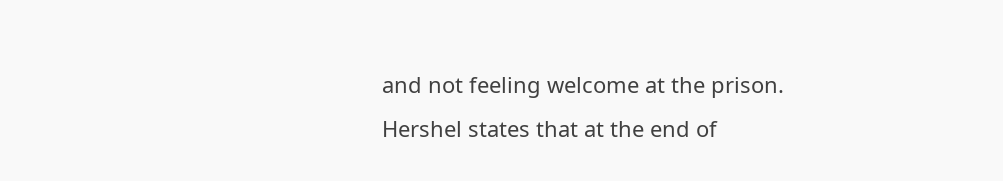and not feeling welcome at the prison. Hershel states that at the end of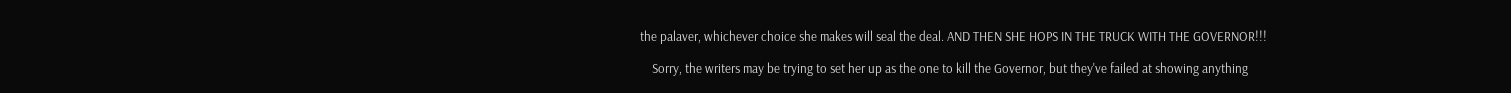the palaver, whichever choice she makes will seal the deal. AND THEN SHE HOPS IN THE TRUCK WITH THE GOVERNOR!!!

    Sorry, the writers may be trying to set her up as the one to kill the Governor, but they've failed at showing anything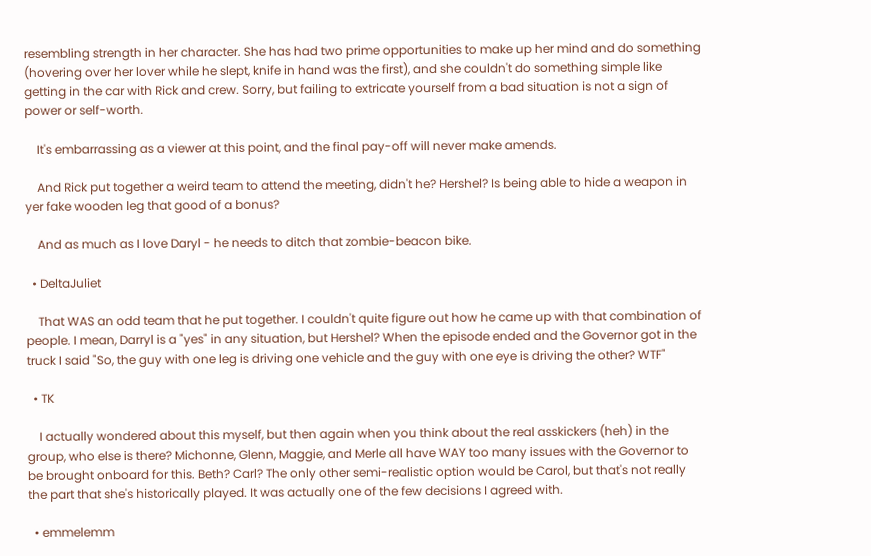resembling strength in her character. She has had two prime opportunities to make up her mind and do something (hovering over her lover while he slept, knife in hand was the first), and she couldn't do something simple like getting in the car with Rick and crew. Sorry, but failing to extricate yourself from a bad situation is not a sign of power or self-worth.

    It's embarrassing as a viewer at this point, and the final pay-off will never make amends.

    And Rick put together a weird team to attend the meeting, didn't he? Hershel? Is being able to hide a weapon in yer fake wooden leg that good of a bonus?

    And as much as I love Daryl - he needs to ditch that zombie-beacon bike.

  • DeltaJuliet

    That WAS an odd team that he put together. I couldn't quite figure out how he came up with that combination of people. I mean, Darryl is a "yes" in any situation, but Hershel? When the episode ended and the Governor got in the truck I said "So, the guy with one leg is driving one vehicle and the guy with one eye is driving the other? WTF"

  • TK

    I actually wondered about this myself, but then again when you think about the real asskickers (heh) in the group, who else is there? Michonne, Glenn, Maggie, and Merle all have WAY too many issues with the Governor to be brought onboard for this. Beth? Carl? The only other semi-realistic option would be Carol, but that's not really the part that she's historically played. It was actually one of the few decisions I agreed with.

  • emmelemm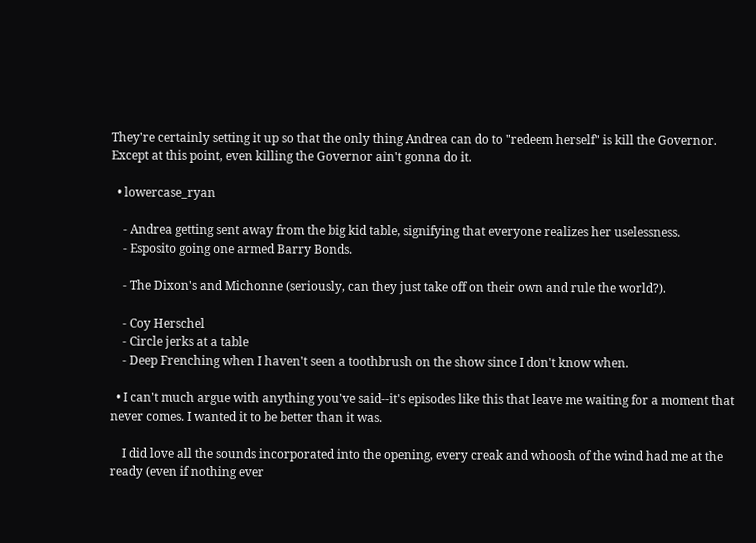They're certainly setting it up so that the only thing Andrea can do to "redeem herself" is kill the Governor. Except at this point, even killing the Governor ain't gonna do it.

  • lowercase_ryan

    - Andrea getting sent away from the big kid table, signifying that everyone realizes her uselessness.
    - Esposito going one armed Barry Bonds.

    - The Dixon's and Michonne (seriously, can they just take off on their own and rule the world?).

    - Coy Herschel
    - Circle jerks at a table
    - Deep Frenching when I haven't seen a toothbrush on the show since I don't know when.

  • I can't much argue with anything you've said--it's episodes like this that leave me waiting for a moment that never comes. I wanted it to be better than it was.

    I did love all the sounds incorporated into the opening, every creak and whoosh of the wind had me at the ready (even if nothing ever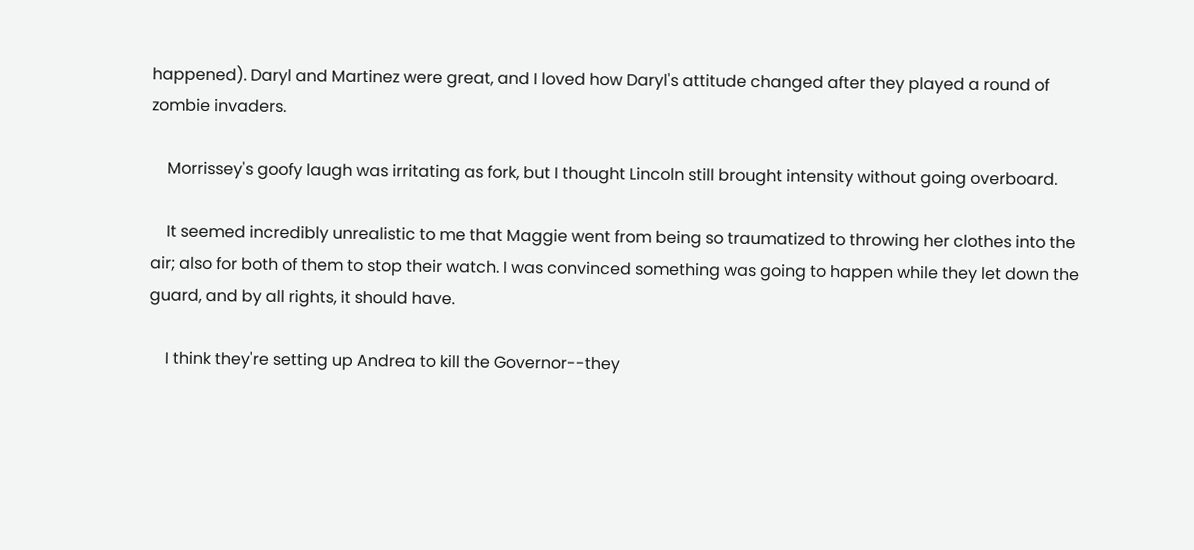happened). Daryl and Martinez were great, and I loved how Daryl's attitude changed after they played a round of zombie invaders.

    Morrissey's goofy laugh was irritating as fork, but I thought Lincoln still brought intensity without going overboard.

    It seemed incredibly unrealistic to me that Maggie went from being so traumatized to throwing her clothes into the air; also for both of them to stop their watch. I was convinced something was going to happen while they let down the guard, and by all rights, it should have.

    I think they're setting up Andrea to kill the Governor--they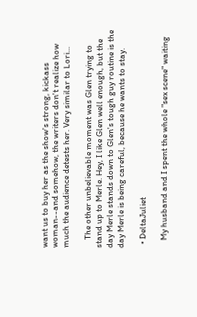want us to buy her as the show's strong, kickass woman--and somehow, the writers don't realize how much the audience detests her. Very similar to Lori...

    The other unbelievable moment was Glen trying to stand up to Merle. Hey, I like Glen well enough, but the day Merle stands down to Glen's tough guy routine is the day Merle is being careful, because he wants to stay.

  • DeltaJuliet

    My husband and I spent the whole "sex scene" waiting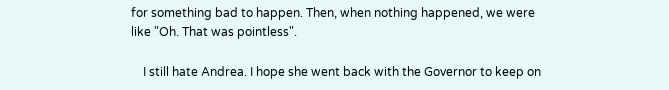for something bad to happen. Then, when nothing happened, we were like "Oh. That was pointless".

    I still hate Andrea. I hope she went back with the Governor to keep on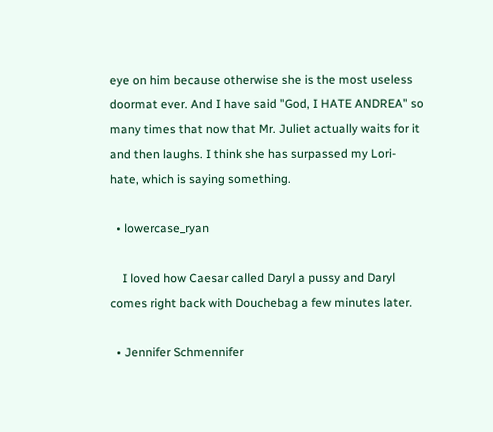eye on him because otherwise she is the most useless doormat ever. And I have said "God, I HATE ANDREA" so many times that now that Mr. Juliet actually waits for it and then laughs. I think she has surpassed my Lori-hate, which is saying something.

  • lowercase_ryan

    I loved how Caesar called Daryl a pussy and Daryl comes right back with Douchebag a few minutes later.

  • Jennifer Schmennifer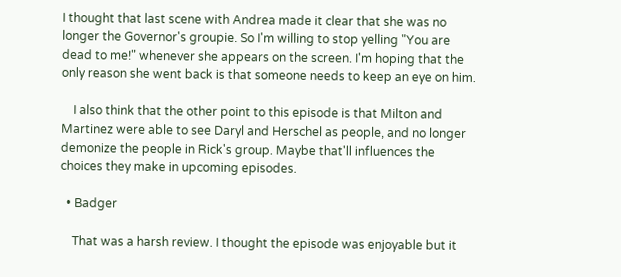I thought that last scene with Andrea made it clear that she was no longer the Governor's groupie. So I'm willing to stop yelling "You are dead to me!" whenever she appears on the screen. I'm hoping that the only reason she went back is that someone needs to keep an eye on him.

    I also think that the other point to this episode is that Milton and Martinez were able to see Daryl and Herschel as people, and no longer demonize the people in Rick's group. Maybe that'll influences the choices they make in upcoming episodes.

  • Badger

    That was a harsh review. I thought the episode was enjoyable but it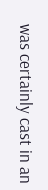was certainly cast in an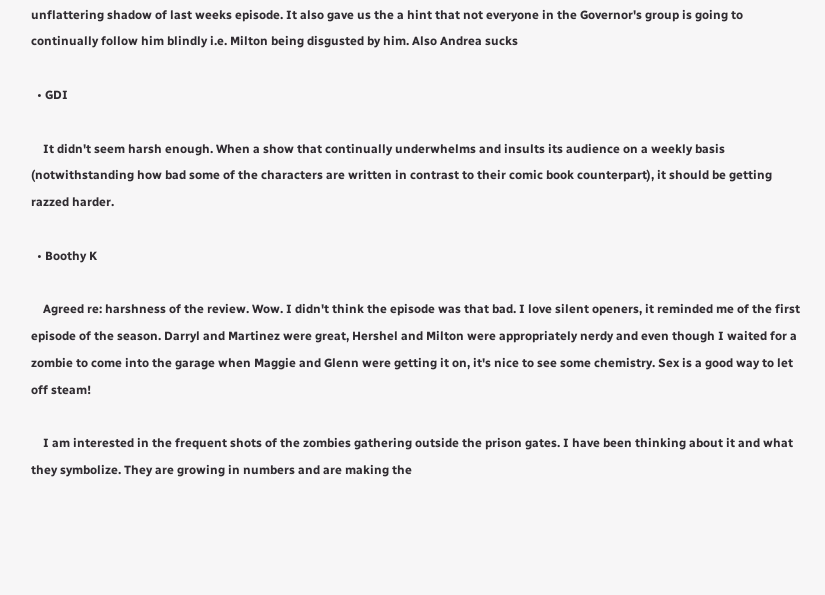unflattering shadow of last weeks episode. It also gave us the a hint that not everyone in the Governor's group is going to continually follow him blindly i.e. Milton being disgusted by him. Also Andrea sucks

  • GDI

    It didn't seem harsh enough. When a show that continually underwhelms and insults its audience on a weekly basis (notwithstanding how bad some of the characters are written in contrast to their comic book counterpart), it should be getting razzed harder.

  • Boothy K

    Agreed re: harshness of the review. Wow. I didn't think the episode was that bad. I love silent openers, it reminded me of the first episode of the season. Darryl and Martinez were great, Hershel and Milton were appropriately nerdy and even though I waited for a zombie to come into the garage when Maggie and Glenn were getting it on, it's nice to see some chemistry. Sex is a good way to let off steam!

    I am interested in the frequent shots of the zombies gathering outside the prison gates. I have been thinking about it and what they symbolize. They are growing in numbers and are making the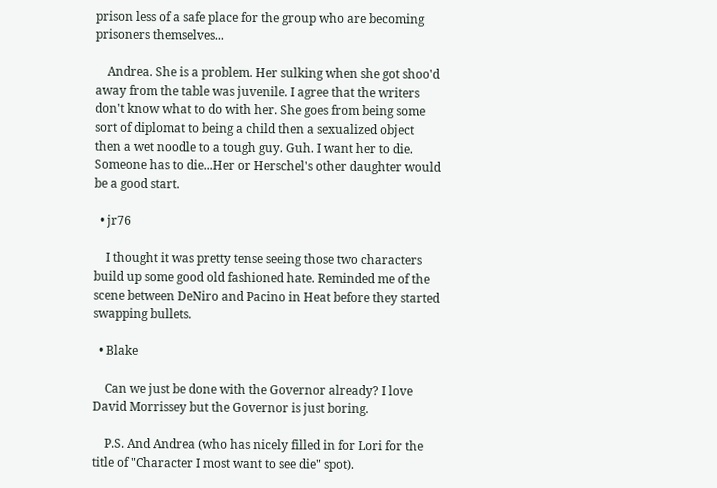prison less of a safe place for the group who are becoming prisoners themselves...

    Andrea. She is a problem. Her sulking when she got shoo'd away from the table was juvenile. I agree that the writers don't know what to do with her. She goes from being some sort of diplomat to being a child then a sexualized object then a wet noodle to a tough guy. Guh. I want her to die. Someone has to die...Her or Herschel's other daughter would be a good start.

  • jr76

    I thought it was pretty tense seeing those two characters build up some good old fashioned hate. Reminded me of the scene between DeNiro and Pacino in Heat before they started swapping bullets.

  • Blake

    Can we just be done with the Governor already? I love David Morrissey but the Governor is just boring.

    P.S. And Andrea (who has nicely filled in for Lori for the title of "Character I most want to see die" spot).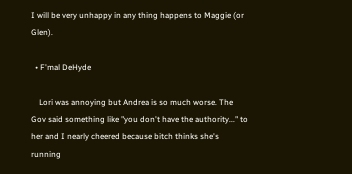I will be very unhappy in any thing happens to Maggie (or Glen).

  • F'mal DeHyde

    Lori was annoying but Andrea is so much worse. The Gov said something like "you don't have the authority..." to her and I nearly cheered because bitch thinks she's running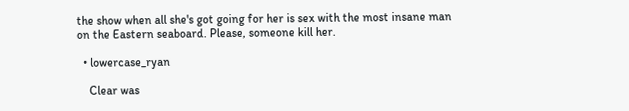the show when all she's got going for her is sex with the most insane man on the Eastern seaboard. Please, someone kill her.

  • lowercase_ryan

    Clear was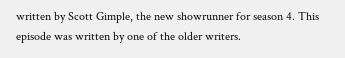written by Scott Gimple, the new showrunner for season 4. This episode was written by one of the older writers.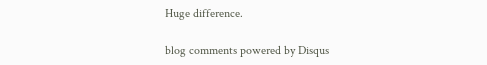Huge difference.

blog comments powered by Disqus